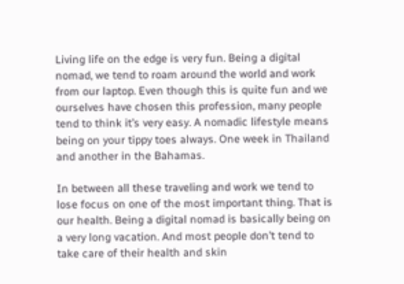Living life on the edge is very fun. Being a digital nomad, we tend to roam around the world and work from our laptop. Even though this is quite fun and we ourselves have chosen this profession, many people tend to think it’s very easy. A nomadic lifestyle means being on your tippy toes always. One week in Thailand and another in the Bahamas.

In between all these traveling and work we tend to lose focus on one of the most important thing. That is our health. Being a digital nomad is basically being on a very long vacation. And most people don’t tend to take care of their health and skin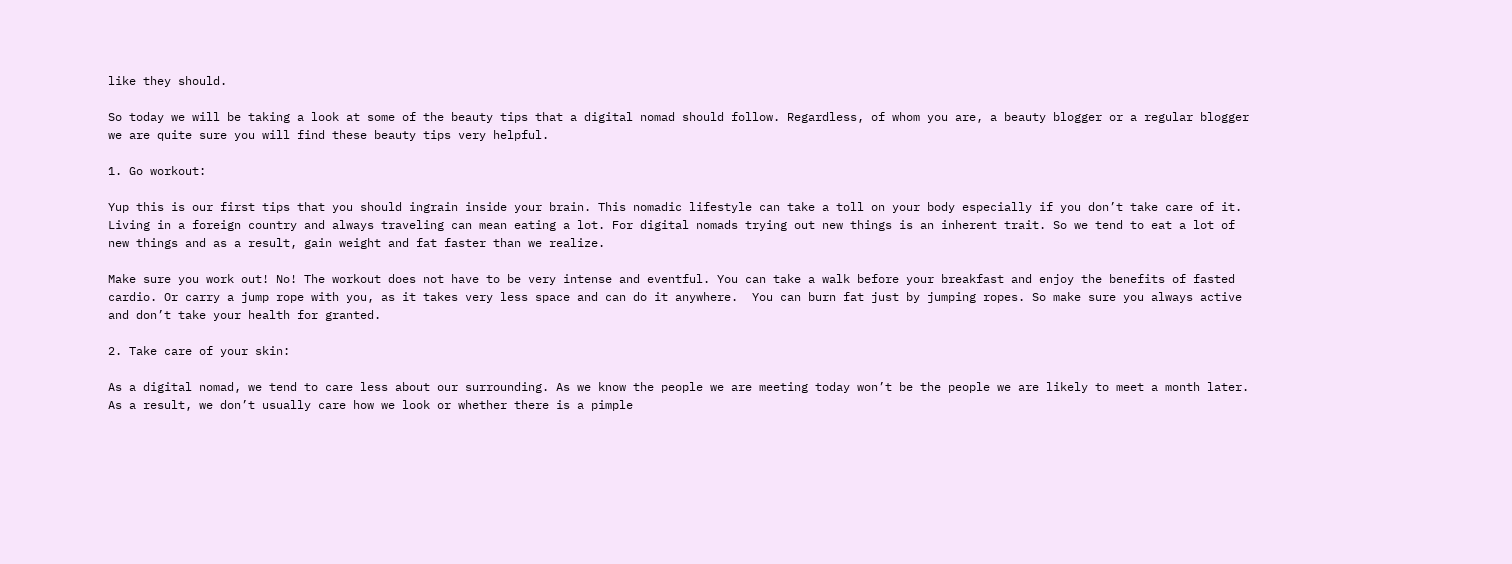like they should.

So today we will be taking a look at some of the beauty tips that a digital nomad should follow. Regardless, of whom you are, a beauty blogger or a regular blogger we are quite sure you will find these beauty tips very helpful.

1. Go workout:

Yup this is our first tips that you should ingrain inside your brain. This nomadic lifestyle can take a toll on your body especially if you don’t take care of it. Living in a foreign country and always traveling can mean eating a lot. For digital nomads trying out new things is an inherent trait. So we tend to eat a lot of new things and as a result, gain weight and fat faster than we realize.

Make sure you work out! No! The workout does not have to be very intense and eventful. You can take a walk before your breakfast and enjoy the benefits of fasted cardio. Or carry a jump rope with you, as it takes very less space and can do it anywhere.  You can burn fat just by jumping ropes. So make sure you always active and don’t take your health for granted.

2. Take care of your skin:

As a digital nomad, we tend to care less about our surrounding. As we know the people we are meeting today won’t be the people we are likely to meet a month later. As a result, we don’t usually care how we look or whether there is a pimple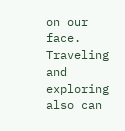on our face. Traveling and exploring also can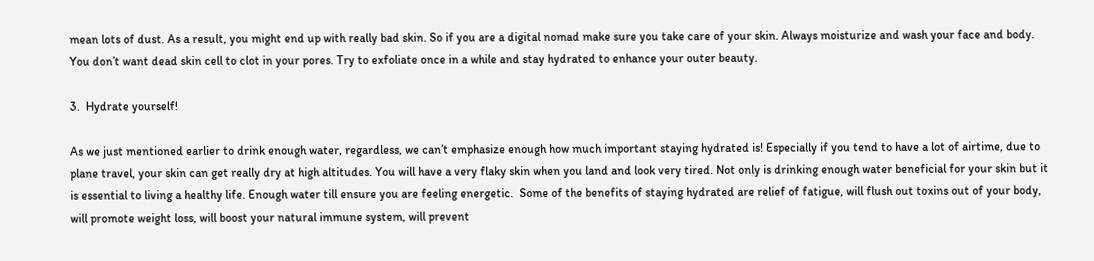mean lots of dust. As a result, you might end up with really bad skin. So if you are a digital nomad make sure you take care of your skin. Always moisturize and wash your face and body. You don’t want dead skin cell to clot in your pores. Try to exfoliate once in a while and stay hydrated to enhance your outer beauty.

3.  Hydrate yourself!

As we just mentioned earlier to drink enough water, regardless, we can’t emphasize enough how much important staying hydrated is! Especially if you tend to have a lot of airtime, due to plane travel, your skin can get really dry at high altitudes. You will have a very flaky skin when you land and look very tired. Not only is drinking enough water beneficial for your skin but it is essential to living a healthy life. Enough water till ensure you are feeling energetic.  Some of the benefits of staying hydrated are relief of fatigue, will flush out toxins out of your body, will promote weight loss, will boost your natural immune system, will prevent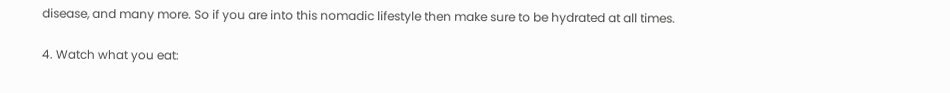disease, and many more. So if you are into this nomadic lifestyle then make sure to be hydrated at all times.

4. Watch what you eat: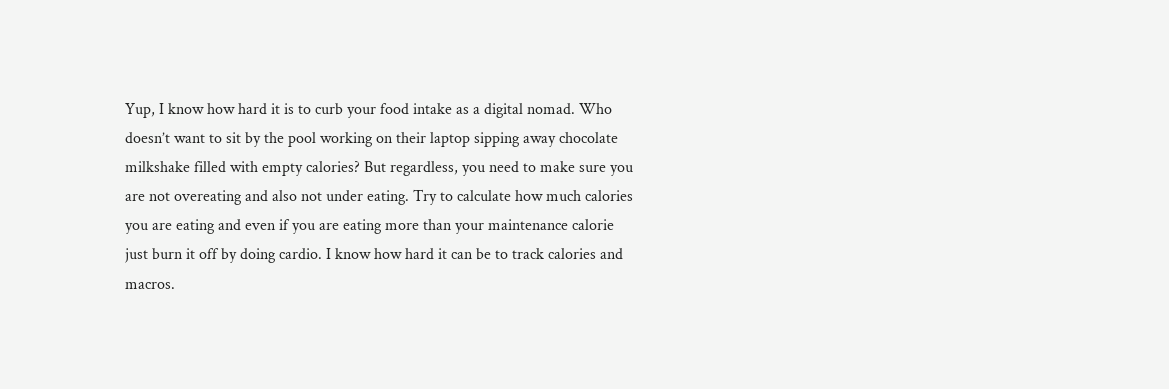Yup, I know how hard it is to curb your food intake as a digital nomad. Who doesn’t want to sit by the pool working on their laptop sipping away chocolate milkshake filled with empty calories? But regardless, you need to make sure you are not overeating and also not under eating. Try to calculate how much calories you are eating and even if you are eating more than your maintenance calorie just burn it off by doing cardio. I know how hard it can be to track calories and macros.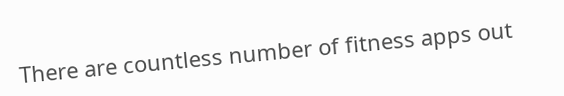There are countless number of fitness apps out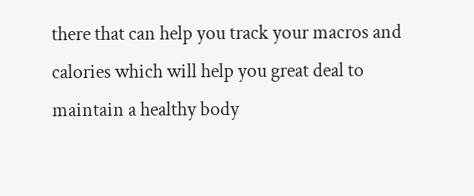there that can help you track your macros and calories which will help you great deal to maintain a healthy body